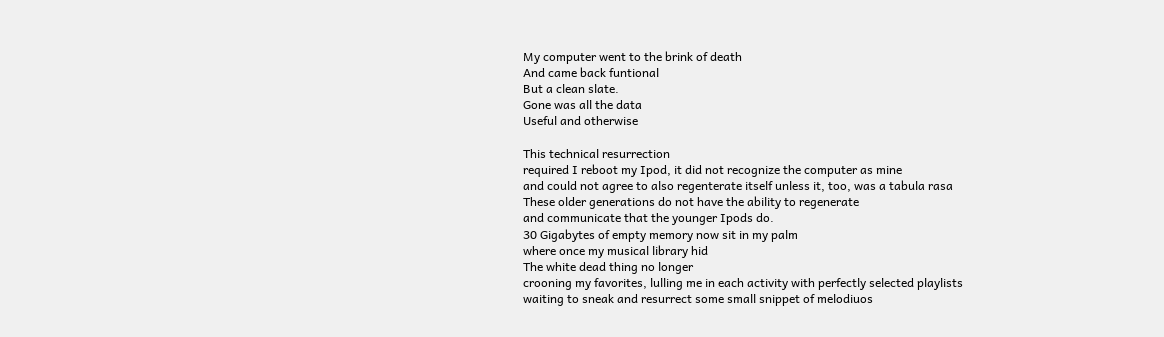My computer went to the brink of death
And came back funtional
But a clean slate.
Gone was all the data
Useful and otherwise

This technical resurrection
required I reboot my Ipod, it did not recognize the computer as mine
and could not agree to also regenterate itself unless it, too, was a tabula rasa
These older generations do not have the ability to regenerate
and communicate that the younger Ipods do.
30 Gigabytes of empty memory now sit in my palm
where once my musical library hid
The white dead thing no longer
crooning my favorites, lulling me in each activity with perfectly selected playlists
waiting to sneak and resurrect some small snippet of melodiuos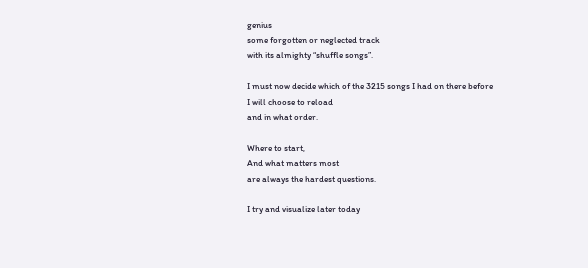genius
some forgotten or neglected track
with its almighty “shuffle songs”.

I must now decide which of the 3215 songs I had on there before
I will choose to reload
and in what order.

Where to start,
And what matters most
are always the hardest questions.

I try and visualize later today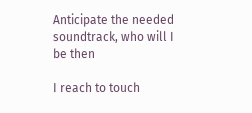Anticipate the needed soundtrack, who will I be then

I reach to touch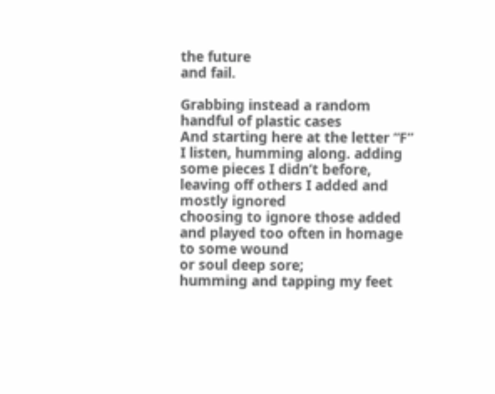the future
and fail.

Grabbing instead a random handful of plastic cases
And starting here at the letter “F”
I listen, humming along. adding some pieces I didn’t before, leaving off others I added and mostly ignored
choosing to ignore those added and played too often in homage to some wound
or soul deep sore;
humming and tapping my feet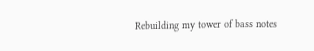Rebuilding my tower of bass notes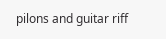pilons and guitar riff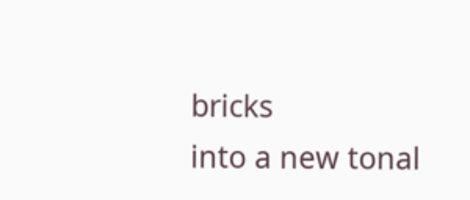bricks
into a new tonal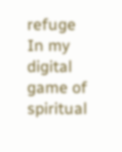refuge
In my digital game of  spiritual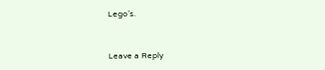Lego’s.


Leave a Reply